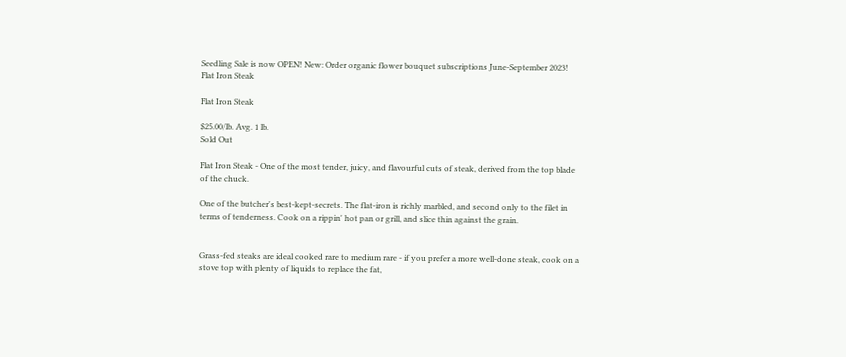Seedling Sale is now OPEN! New: Order organic flower bouquet subscriptions June-September 2023!
Flat Iron Steak

Flat Iron Steak

$25.00/lb. Avg. 1 lb.
Sold Out

Flat Iron Steak - One of the most tender, juicy, and flavourful cuts of steak, derived from the top blade of the chuck.

One of the butcher's best-kept-secrets. The flat-iron is richly marbled, and second only to the filet in terms of tenderness. Cook on a rippin' hot pan or grill, and slice thin against the grain.


Grass-fed steaks are ideal cooked rare to medium rare - if you prefer a more well-done steak, cook on a stove top with plenty of liquids to replace the fat,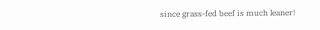since grass-fed beef is much leaner!